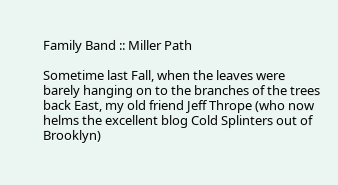Family Band :: Miller Path

Sometime last Fall, when the leaves were barely hanging on to the branches of the trees back East, my old friend Jeff Thrope (who now helms the excellent blog Cold Splinters out of Brooklyn)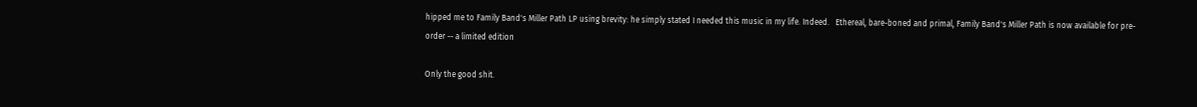hipped me to Family Band's Miller Path LP using brevity: he simply stated I needed this music in my life. Indeed.   Ethereal, bare-boned and primal, Family Band's Miller Path is now available for pre-order -- a limited edition

Only the good shit.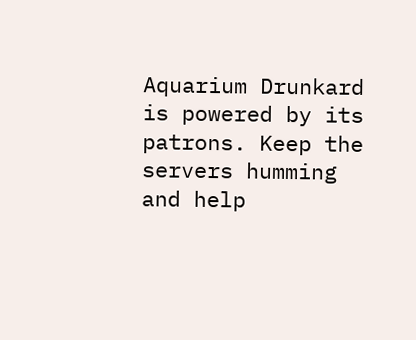Aquarium Drunkard is powered by its patrons. Keep the servers humming and help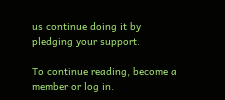us continue doing it by pledging your support.

To continue reading, become a member or log in.